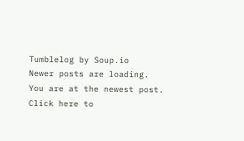Tumblelog by Soup.io
Newer posts are loading.
You are at the newest post.
Click here to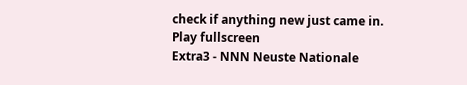check if anything new just came in.
Play fullscreen
Extra3 - NNN Neuste Nationale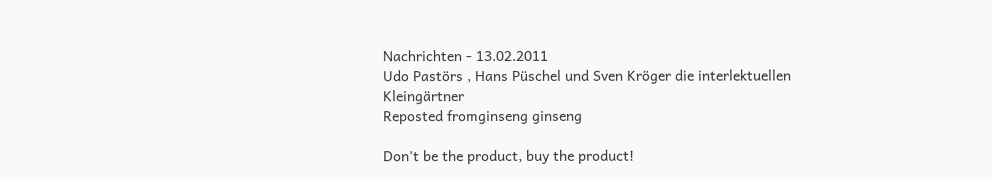Nachrichten - 13.02.2011
Udo Pastörs , Hans Püschel und Sven Kröger die interlektuellen Kleingärtner
Reposted fromginseng ginseng

Don't be the product, buy the product!